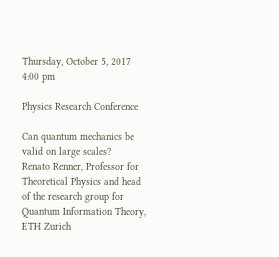Thursday, October 5, 2017
4:00 pm

Physics Research Conference

Can quantum mechanics be valid on large scales?
Renato Renner, Professor for Theoretical Physics and head of the research group for Quantum Information Theory, ETH Zurich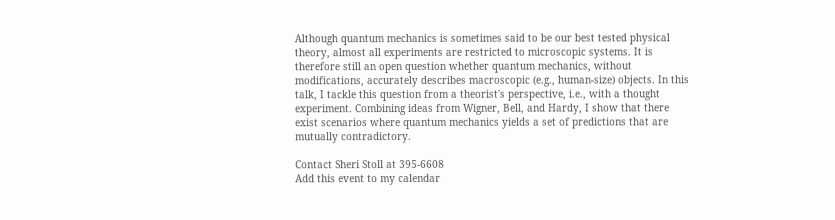Although quantum mechanics is sometimes said to be our best tested physical theory, almost all experiments are restricted to microscopic systems. It is therefore still an open question whether quantum mechanics, without modifications, accurately describes macroscopic (e.g., human-size) objects. In this talk, I tackle this question from a theorist's perspective, i.e., with a thought experiment. Combining ideas from Wigner, Bell, and Hardy, I show that there exist scenarios where quantum mechanics yields a set of predictions that are mutually contradictory.

Contact Sheri Stoll at 395-6608
Add this event to my calendar